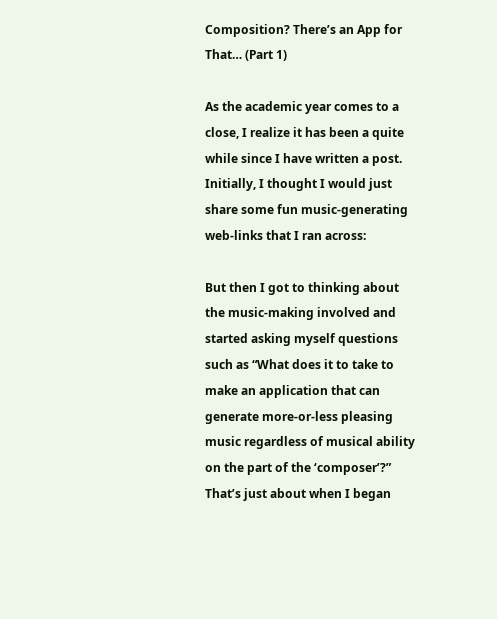Composition? There’s an App for That… (Part 1)

As the academic year comes to a close, I realize it has been a quite while since I have written a post. Initially, I thought I would just share some fun music-generating web-links that I ran across:

But then I got to thinking about the music-making involved and started asking myself questions such as “What does it to take to make an application that can generate more-or-less pleasing music regardless of musical ability on the part of the ‘composer’?” That’s just about when I began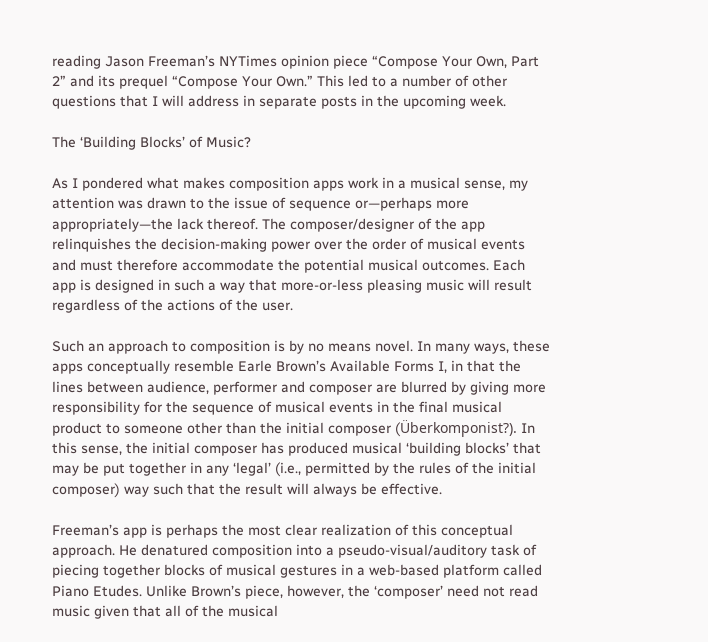reading Jason Freeman’s NYTimes opinion piece “Compose Your Own, Part 2” and its prequel “Compose Your Own.” This led to a number of other questions that I will address in separate posts in the upcoming week.

The ‘Building Blocks’ of Music?

As I pondered what makes composition apps work in a musical sense, my attention was drawn to the issue of sequence or—perhaps more appropriately—the lack thereof. The composer/designer of the app relinquishes the decision-making power over the order of musical events and must therefore accommodate the potential musical outcomes. Each app is designed in such a way that more-or-less pleasing music will result regardless of the actions of the user.

Such an approach to composition is by no means novel. In many ways, these apps conceptually resemble Earle Brown’s Available Forms I, in that the lines between audience, performer and composer are blurred by giving more responsibility for the sequence of musical events in the final musical product to someone other than the initial composer (Überkomponist?). In this sense, the initial composer has produced musical ‘building blocks’ that may be put together in any ‘legal’ (i.e., permitted by the rules of the initial composer) way such that the result will always be effective.

Freeman’s app is perhaps the most clear realization of this conceptual approach. He denatured composition into a pseudo-visual/auditory task of piecing together blocks of musical gestures in a web-based platform called Piano Etudes. Unlike Brown’s piece, however, the ‘composer’ need not read music given that all of the musical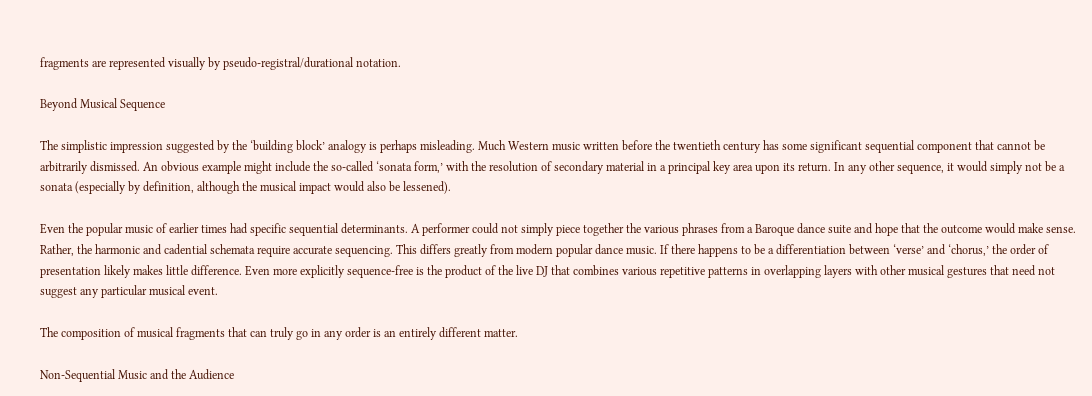fragments are represented visually by pseudo-registral/durational notation.

Beyond Musical Sequence

The simplistic impression suggested by the ‘building block’ analogy is perhaps misleading. Much Western music written before the twentieth century has some significant sequential component that cannot be arbitrarily dismissed. An obvious example might include the so-called ‘sonata form,’ with the resolution of secondary material in a principal key area upon its return. In any other sequence, it would simply not be a sonata (especially by definition, although the musical impact would also be lessened).

Even the popular music of earlier times had specific sequential determinants. A performer could not simply piece together the various phrases from a Baroque dance suite and hope that the outcome would make sense. Rather, the harmonic and cadential schemata require accurate sequencing. This differs greatly from modern popular dance music. If there happens to be a differentiation between ‘verse’ and ‘chorus,’ the order of presentation likely makes little difference. Even more explicitly sequence-free is the product of the live DJ that combines various repetitive patterns in overlapping layers with other musical gestures that need not suggest any particular musical event.

The composition of musical fragments that can truly go in any order is an entirely different matter.

Non-Sequential Music and the Audience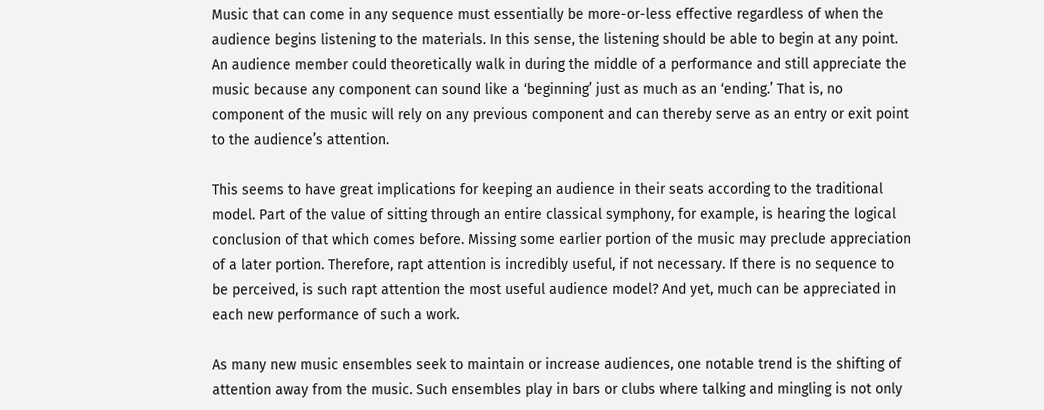Music that can come in any sequence must essentially be more-or-less effective regardless of when the audience begins listening to the materials. In this sense, the listening should be able to begin at any point. An audience member could theoretically walk in during the middle of a performance and still appreciate the music because any component can sound like a ‘beginning’ just as much as an ‘ending.’ That is, no component of the music will rely on any previous component and can thereby serve as an entry or exit point to the audience’s attention.

This seems to have great implications for keeping an audience in their seats according to the traditional model. Part of the value of sitting through an entire classical symphony, for example, is hearing the logical conclusion of that which comes before. Missing some earlier portion of the music may preclude appreciation of a later portion. Therefore, rapt attention is incredibly useful, if not necessary. If there is no sequence to be perceived, is such rapt attention the most useful audience model? And yet, much can be appreciated in each new performance of such a work.

As many new music ensembles seek to maintain or increase audiences, one notable trend is the shifting of attention away from the music. Such ensembles play in bars or clubs where talking and mingling is not only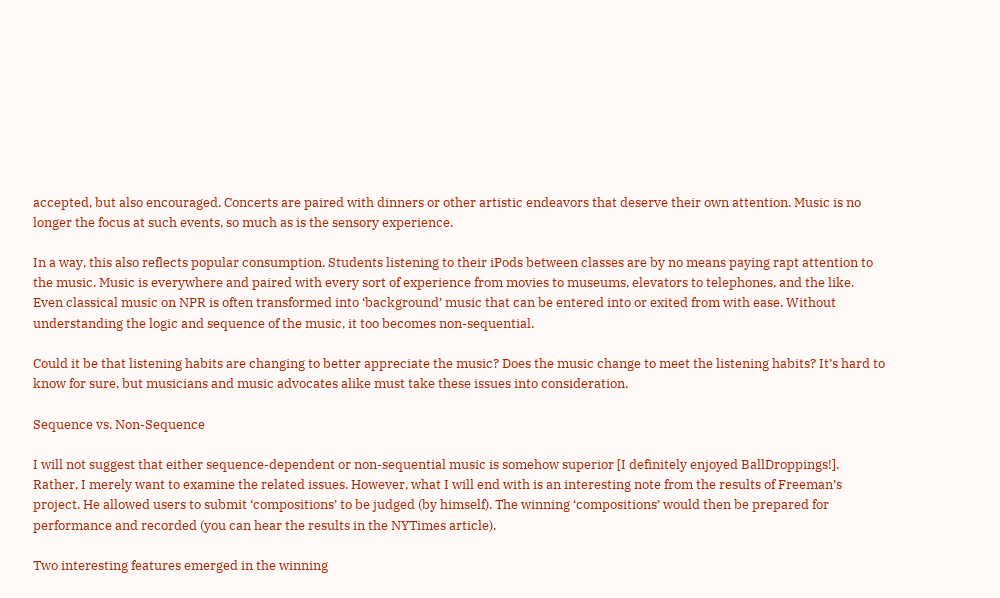accepted, but also encouraged. Concerts are paired with dinners or other artistic endeavors that deserve their own attention. Music is no longer the focus at such events, so much as is the sensory experience.

In a way, this also reflects popular consumption. Students listening to their iPods between classes are by no means paying rapt attention to the music. Music is everywhere and paired with every sort of experience from movies to museums, elevators to telephones, and the like. Even classical music on NPR is often transformed into ‘background’ music that can be entered into or exited from with ease. Without understanding the logic and sequence of the music, it too becomes non-sequential.

Could it be that listening habits are changing to better appreciate the music? Does the music change to meet the listening habits? It’s hard to know for sure, but musicians and music advocates alike must take these issues into consideration.

Sequence vs. Non-Sequence

I will not suggest that either sequence-dependent or non-sequential music is somehow superior [I definitely enjoyed BallDroppings!]. Rather, I merely want to examine the related issues. However, what I will end with is an interesting note from the results of Freeman’s project. He allowed users to submit ‘compositions’ to be judged (by himself). The winning ‘compositions’ would then be prepared for performance and recorded (you can hear the results in the NYTimes article).

Two interesting features emerged in the winning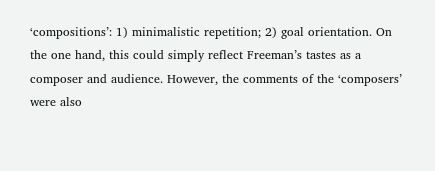‘compositions’: 1) minimalistic repetition; 2) goal orientation. On the one hand, this could simply reflect Freeman’s tastes as a composer and audience. However, the comments of the ‘composers’ were also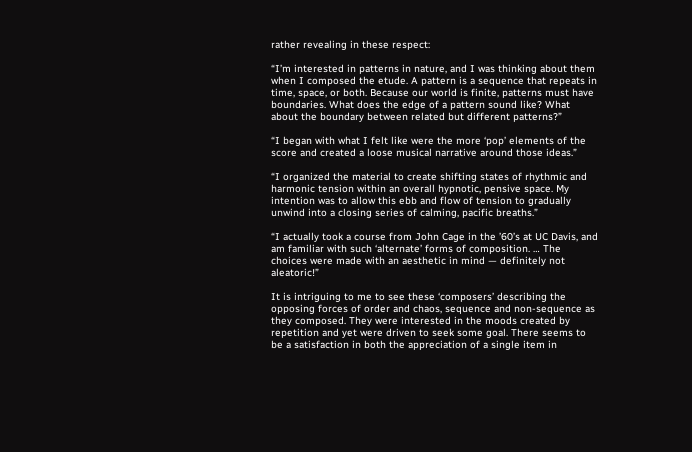rather revealing in these respect:

“I’m interested in patterns in nature, and I was thinking about them when I composed the etude. A pattern is a sequence that repeats in time, space, or both. Because our world is finite, patterns must have boundaries. What does the edge of a pattern sound like? What about the boundary between related but different patterns?”

“I began with what I felt like were the more ‘pop’ elements of the score and created a loose musical narrative around those ideas.”

“I organized the material to create shifting states of rhythmic and harmonic tension within an overall hypnotic, pensive space. My intention was to allow this ebb and flow of tension to gradually unwind into a closing series of calming, pacific breaths.”

“I actually took a course from John Cage in the ’60’s at UC Davis, and am familiar with such ‘alternate’ forms of composition. … The choices were made with an aesthetic in mind — definitely not aleatoric!”

It is intriguing to me to see these ‘composers’ describing the opposing forces of order and chaos, sequence and non-sequence as they composed. They were interested in the moods created by repetition and yet were driven to seek some goal. There seems to be a satisfaction in both the appreciation of a single item in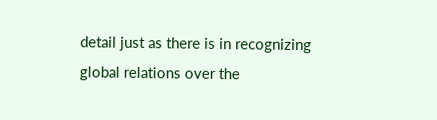detail just as there is in recognizing global relations over the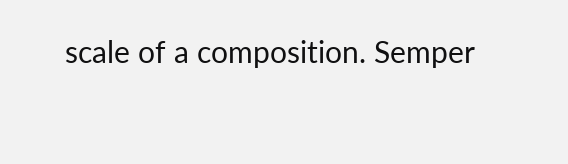scale of a composition. Semper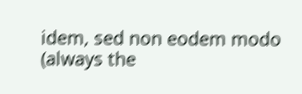idem, sed non eodem modo (always the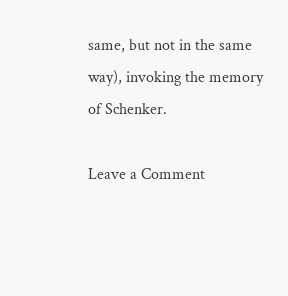same, but not in the same way), invoking the memory of Schenker.

Leave a Comment